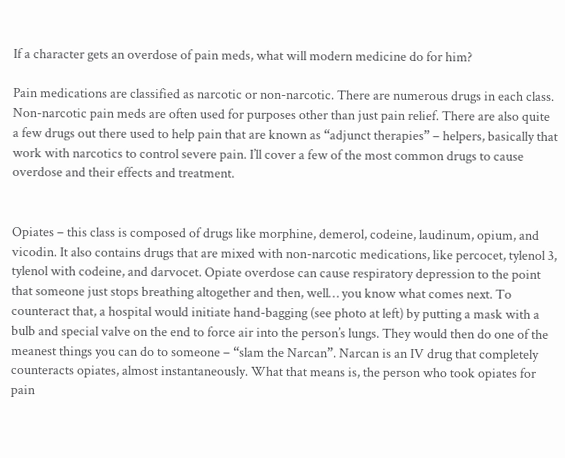If a character gets an overdose of pain meds, what will modern medicine do for him?

Pain medications are classified as narcotic or non-narcotic. There are numerous drugs in each class. Non-narcotic pain meds are often used for purposes other than just pain relief. There are also quite a few drugs out there used to help pain that are known as “adjunct therapies” – helpers, basically that work with narcotics to control severe pain. I’ll cover a few of the most common drugs to cause overdose and their effects and treatment.


Opiates – this class is composed of drugs like morphine, demerol, codeine, laudinum, opium, and vicodin. It also contains drugs that are mixed with non-narcotic medications, like percocet, tylenol 3, tylenol with codeine, and darvocet. Opiate overdose can cause respiratory depression to the point that someone just stops breathing altogether and then, well… you know what comes next. To counteract that, a hospital would initiate hand-bagging (see photo at left) by putting a mask with a bulb and special valve on the end to force air into the person’s lungs. They would then do one of the meanest things you can do to someone – “slam the Narcan”. Narcan is an IV drug that completely counteracts opiates, almost instantaneously. What that means is, the person who took opiates for pain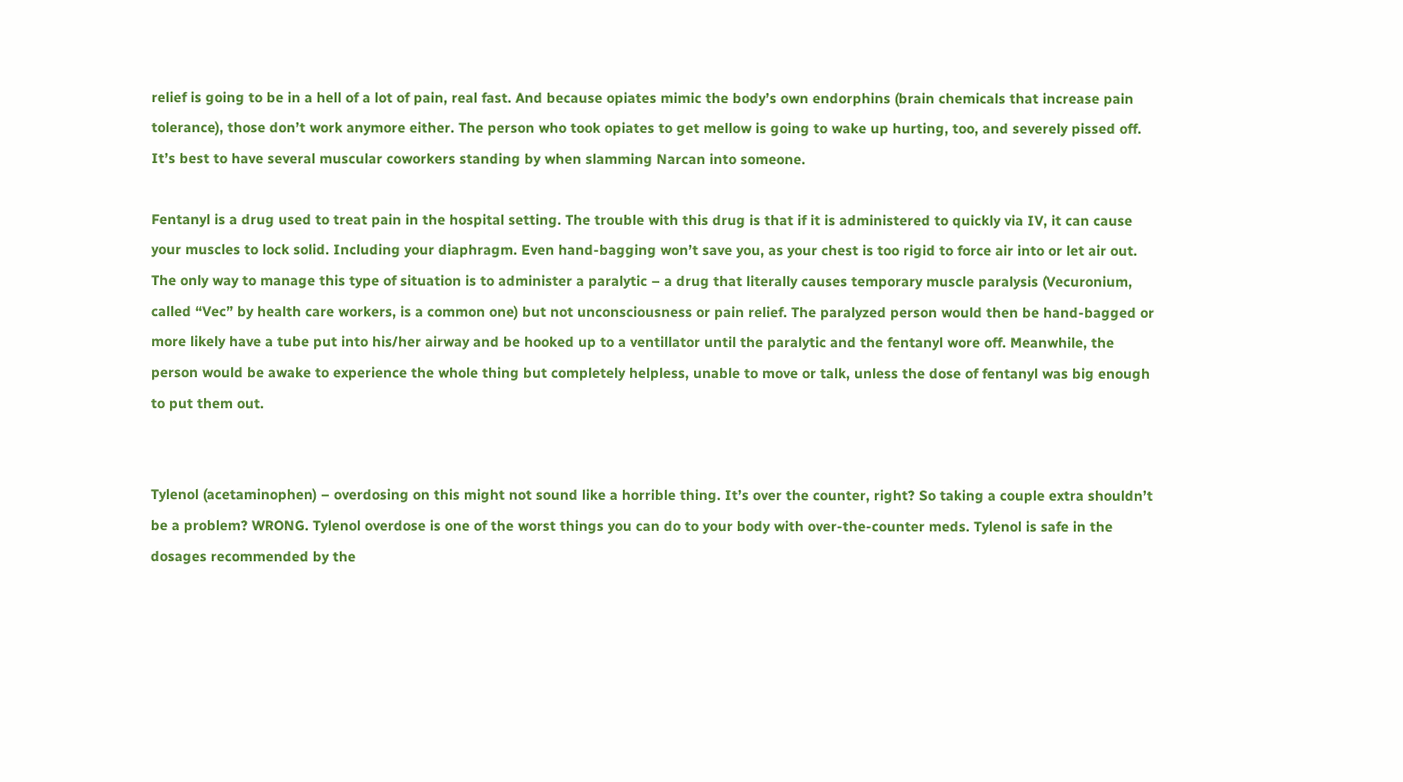relief is going to be in a hell of a lot of pain, real fast. And because opiates mimic the body’s own endorphins (brain chemicals that increase pain tolerance), those don’t work anymore either. The person who took opiates to get mellow is going to wake up hurting, too, and severely pissed off. It’s best to have several muscular coworkers standing by when slamming Narcan into someone.

Fentanyl is a drug used to treat pain in the hospital setting. The trouble with this drug is that if it is administered to quickly via IV, it can cause your muscles to lock solid. Including your diaphragm. Even hand-bagging won’t save you, as your chest is too rigid to force air into or let air out. The only way to manage this type of situation is to administer a paralytic – a drug that literally causes temporary muscle paralysis (Vecuronium, called “Vec” by health care workers, is a common one) but not unconsciousness or pain relief. The paralyzed person would then be hand-bagged or more likely have a tube put into his/her airway and be hooked up to a ventillator until the paralytic and the fentanyl wore off. Meanwhile, the person would be awake to experience the whole thing but completely helpless, unable to move or talk, unless the dose of fentanyl was big enough to put them out.


Tylenol (acetaminophen) – overdosing on this might not sound like a horrible thing. It’s over the counter, right? So taking a couple extra shouldn’t be a problem? WRONG. Tylenol overdose is one of the worst things you can do to your body with over-the-counter meds. Tylenol is safe in the dosages recommended by the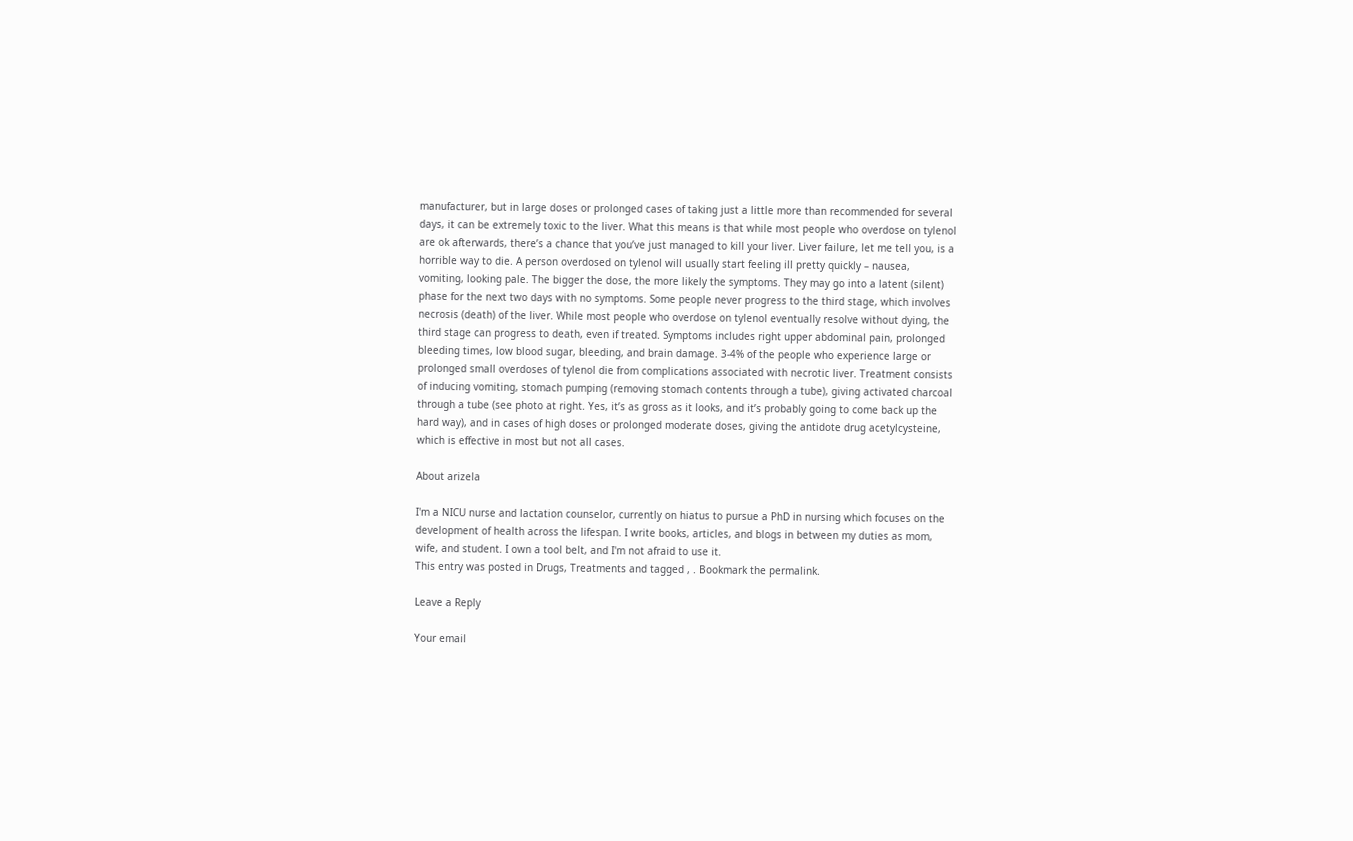manufacturer, but in large doses or prolonged cases of taking just a little more than recommended for several days, it can be extremely toxic to the liver. What this means is that while most people who overdose on tylenol are ok afterwards, there’s a chance that you’ve just managed to kill your liver. Liver failure, let me tell you, is a horrible way to die. A person overdosed on tylenol will usually start feeling ill pretty quickly – nausea, vomiting, looking pale. The bigger the dose, the more likely the symptoms. They may go into a latent (silent) phase for the next two days with no symptoms. Some people never progress to the third stage, which involves necrosis (death) of the liver. While most people who overdose on tylenol eventually resolve without dying, the third stage can progress to death, even if treated. Symptoms includes right upper abdominal pain, prolonged bleeding times, low blood sugar, bleeding, and brain damage. 3-4% of the people who experience large or prolonged small overdoses of tylenol die from complications associated with necrotic liver. Treatment consists of inducing vomiting, stomach pumping (removing stomach contents through a tube), giving activated charcoal through a tube (see photo at right. Yes, it’s as gross as it looks, and it’s probably going to come back up the hard way), and in cases of high doses or prolonged moderate doses, giving the antidote drug acetylcysteine, which is effective in most but not all cases.

About arizela

I'm a NICU nurse and lactation counselor, currently on hiatus to pursue a PhD in nursing which focuses on the development of health across the lifespan. I write books, articles, and blogs in between my duties as mom, wife, and student. I own a tool belt, and I'm not afraid to use it.
This entry was posted in Drugs, Treatments and tagged , . Bookmark the permalink.

Leave a Reply

Your email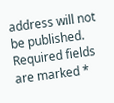address will not be published. Required fields are marked *